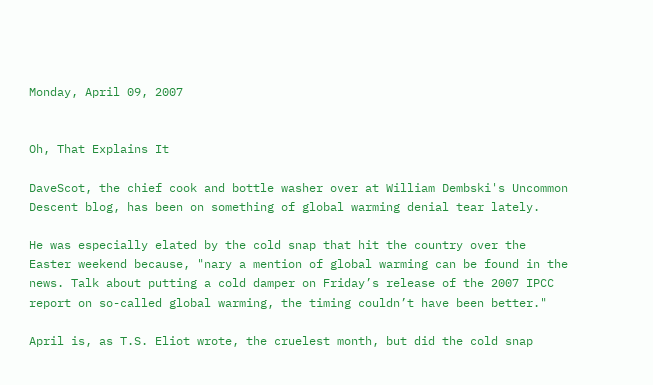Monday, April 09, 2007


Oh, That Explains It

DaveScot, the chief cook and bottle washer over at William Dembski's Uncommon Descent blog, has been on something of global warming denial tear lately.

He was especially elated by the cold snap that hit the country over the Easter weekend because, "nary a mention of global warming can be found in the news. Talk about putting a cold damper on Friday’s release of the 2007 IPCC report on so-called global warming, the timing couldn’t have been better."

April is, as T.S. Eliot wrote, the cruelest month, but did the cold snap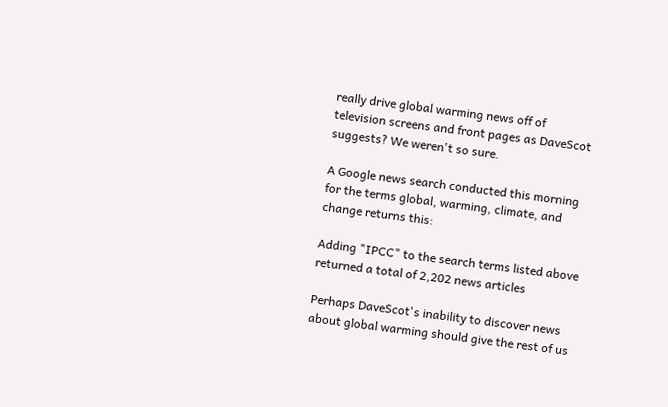really drive global warming news off of television screens and front pages as DaveScot suggests? We weren't so sure.

A Google news search conducted this morning for the terms global, warming, climate, and change returns this:

Adding "IPCC" to the search terms listed above returned a total of 2,202 news articles

Perhaps DaveScot's inability to discover news about global warming should give the rest of us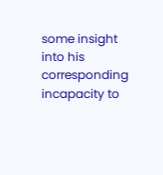some insight into his corresponding incapacity to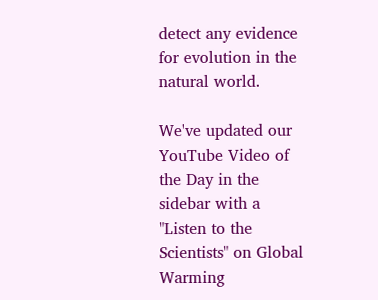detect any evidence for evolution in the natural world.

We've updated our YouTube Video of the Day in the sidebar with a "Listen to the Scientists" on Global Warming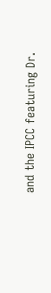and the IPCC featuring Dr.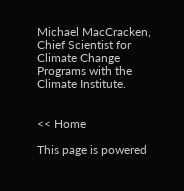Michael MacCracken, Chief Scientist for Climate Change Programs with the Climate Institute.


<< Home

This page is powered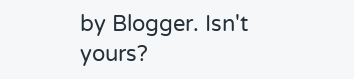by Blogger. Isn't yours?